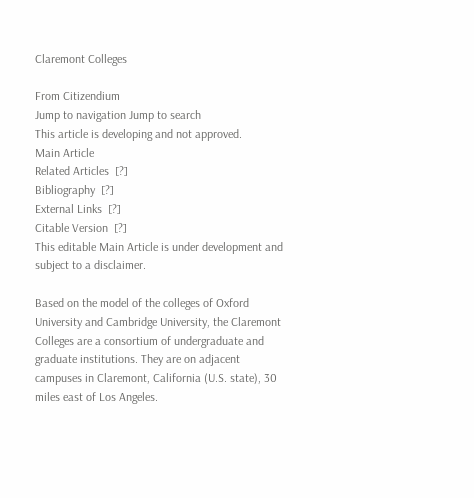Claremont Colleges

From Citizendium
Jump to navigation Jump to search
This article is developing and not approved.
Main Article
Related Articles  [?]
Bibliography  [?]
External Links  [?]
Citable Version  [?]
This editable Main Article is under development and subject to a disclaimer.

Based on the model of the colleges of Oxford University and Cambridge University, the Claremont Colleges are a consortium of undergraduate and graduate institutions. They are on adjacent campuses in Claremont, California (U.S. state), 30 miles east of Los Angeles.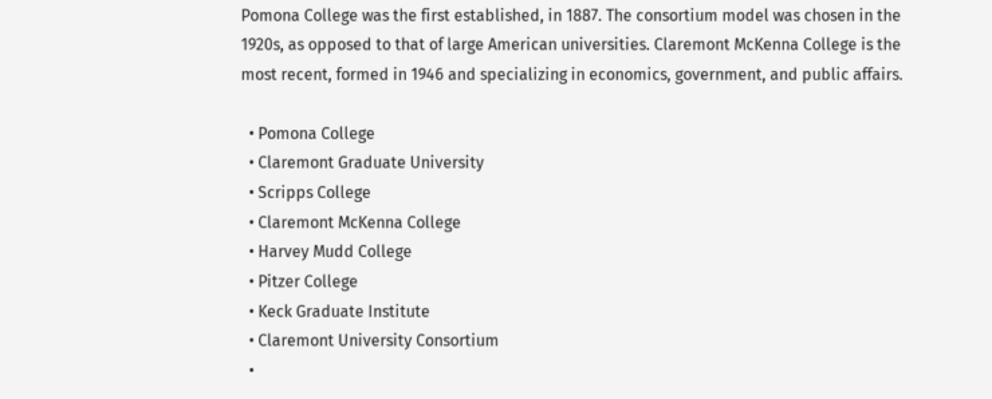Pomona College was the first established, in 1887. The consortium model was chosen in the 1920s, as opposed to that of large American universities. Claremont McKenna College is the most recent, formed in 1946 and specializing in economics, government, and public affairs.

  • Pomona College
  • Claremont Graduate University
  • Scripps College
  • Claremont McKenna College
  • Harvey Mudd College
  • Pitzer College
  • Keck Graduate Institute
  • Claremont University Consortium
  •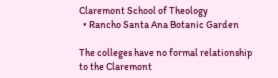Claremont School of Theology
  • Rancho Santa Ana Botanic Garden

The colleges have no formal relationship to the Claremont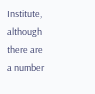Institute, although there are a number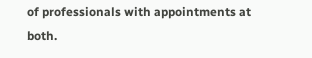of professionals with appointments at both.